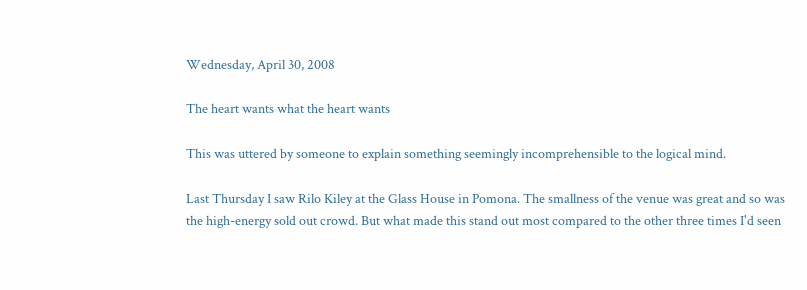Wednesday, April 30, 2008

The heart wants what the heart wants

This was uttered by someone to explain something seemingly incomprehensible to the logical mind.

Last Thursday I saw Rilo Kiley at the Glass House in Pomona. The smallness of the venue was great and so was the high-energy sold out crowd. But what made this stand out most compared to the other three times I'd seen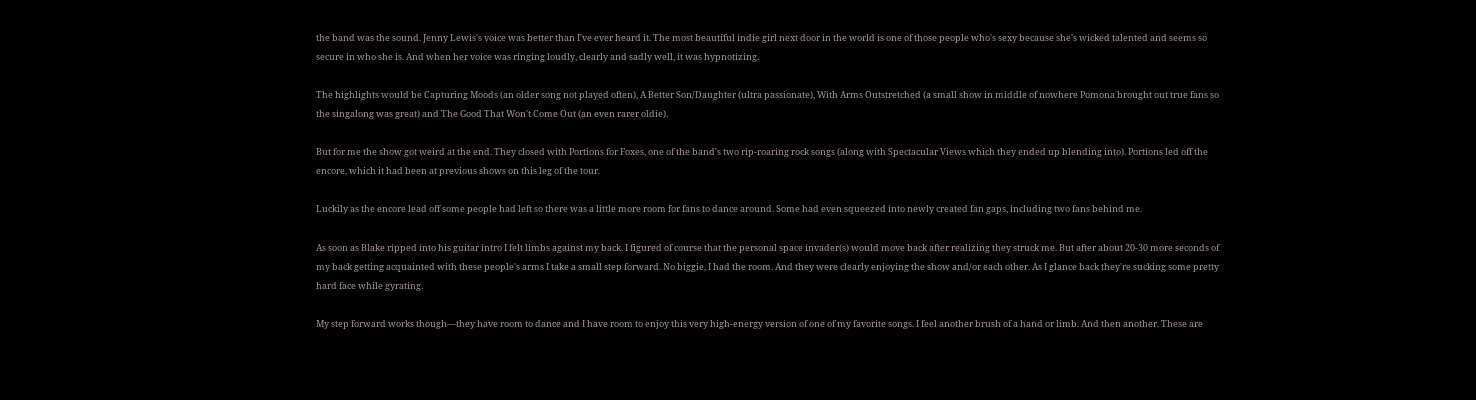the band was the sound. Jenny Lewis's voice was better than I've ever heard it. The most beautiful indie girl next door in the world is one of those people who's sexy because she's wicked talented and seems so secure in who she is. And when her voice was ringing loudly, clearly and sadly well, it was hypnotizing.

The highlights would be Capturing Moods (an older song not played often), A Better Son/Daughter (ultra passionate), With Arms Outstretched (a small show in middle of nowhere Pomona brought out true fans so the singalong was great) and The Good That Won't Come Out (an even rarer oldie).

But for me the show got weird at the end. They closed with Portions for Foxes, one of the band's two rip-roaring rock songs (along with Spectacular Views which they ended up blending into). Portions led off the encore, which it had been at previous shows on this leg of the tour.

Luckily as the encore lead off some people had left so there was a little more room for fans to dance around. Some had even squeezed into newly created fan gaps, including two fans behind me.

As soon as Blake ripped into his guitar intro I felt limbs against my back. I figured of course that the personal space invader(s) would move back after realizing they struck me. But after about 20-30 more seconds of my back getting acquainted with these people's arms I take a small step forward. No biggie, I had the room. And they were clearly enjoying the show and/or each other. As I glance back they're sucking some pretty hard face while gyrating.

My step forward works though—they have room to dance and I have room to enjoy this very high-energy version of one of my favorite songs. I feel another brush of a hand or limb. And then another. These are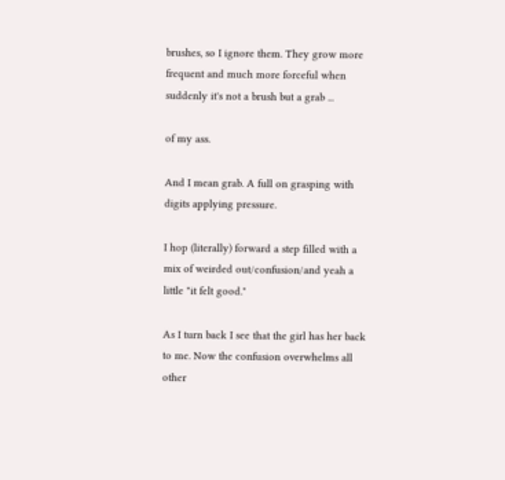brushes, so I ignore them. They grow more frequent and much more forceful when suddenly it's not a brush but a grab ...

of my ass.

And I mean grab. A full on grasping with digits applying pressure.

I hop (literally) forward a step filled with a mix of weirded out/confusion/and yeah a little "it felt good."

As I turn back I see that the girl has her back to me. Now the confusion overwhelms all other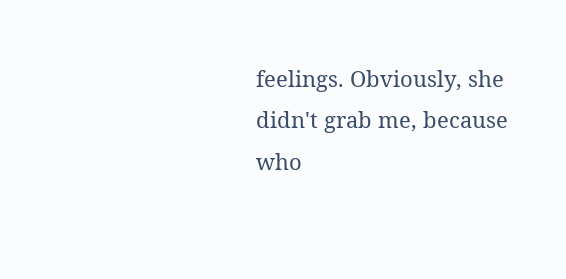feelings. Obviously, she didn't grab me, because who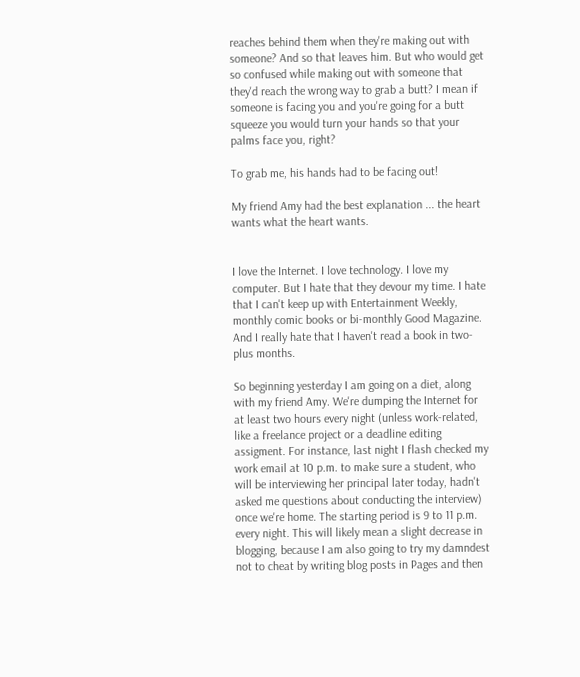reaches behind them when they're making out with someone? And so that leaves him. But who would get so confused while making out with someone that they'd reach the wrong way to grab a butt? I mean if someone is facing you and you're going for a butt squeeze you would turn your hands so that your palms face you, right?

To grab me, his hands had to be facing out!

My friend Amy had the best explanation ... the heart wants what the heart wants.


I love the Internet. I love technology. I love my computer. But I hate that they devour my time. I hate that I can't keep up with Entertainment Weekly, monthly comic books or bi-monthly Good Magazine. And I really hate that I haven't read a book in two-plus months.

So beginning yesterday I am going on a diet, along with my friend Amy. We're dumping the Internet for at least two hours every night (unless work-related, like a freelance project or a deadline editing assigment. For instance, last night I flash checked my work email at 10 p.m. to make sure a student, who will be interviewing her principal later today, hadn't asked me questions about conducting the interview) once we're home. The starting period is 9 to 11 p.m. every night. This will likely mean a slight decrease in blogging, because I am also going to try my damndest not to cheat by writing blog posts in Pages and then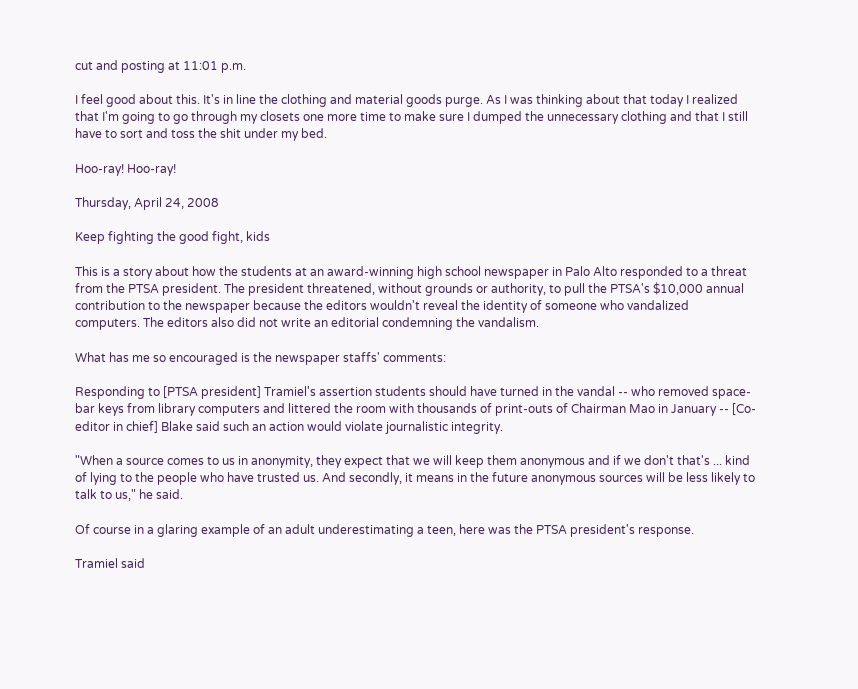cut and posting at 11:01 p.m.

I feel good about this. It's in line the clothing and material goods purge. As I was thinking about that today I realized that I'm going to go through my closets one more time to make sure I dumped the unnecessary clothing and that I still have to sort and toss the shit under my bed.

Hoo-ray! Hoo-ray!

Thursday, April 24, 2008

Keep fighting the good fight, kids

This is a story about how the students at an award-winning high school newspaper in Palo Alto responded to a threat from the PTSA president. The president threatened, without grounds or authority, to pull the PTSA's $10,000 annual contribution to the newspaper because the editors wouldn't reveal the identity of someone who vandalized computers. The editors also did not write an editorial condemning the vandalism.

What has me so encouraged is the newspaper staffs' comments:

Responding to [PTSA president] Tramiel's assertion students should have turned in the vandal -- who removed space-bar keys from library computers and littered the room with thousands of print-outs of Chairman Mao in January -- [Co-editor in chief] Blake said such an action would violate journalistic integrity.

"When a source comes to us in anonymity, they expect that we will keep them anonymous and if we don't that's ... kind of lying to the people who have trusted us. And secondly, it means in the future anonymous sources will be less likely to talk to us," he said.

Of course in a glaring example of an adult underestimating a teen, here was the PTSA president's response.

Tramiel said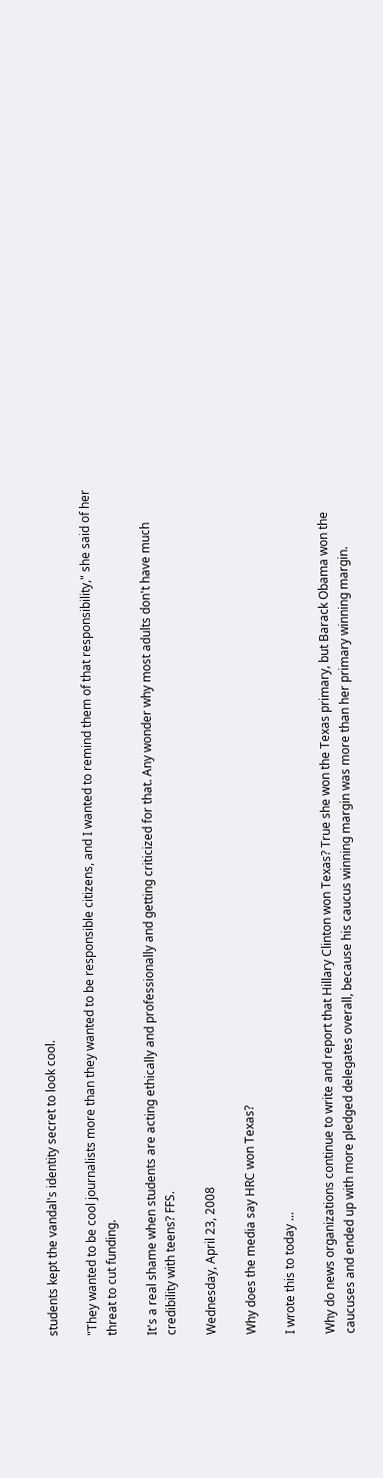students kept the vandal's identity secret to look cool.

"They wanted to be cool journalists more than they wanted to be responsible citizens, and I wanted to remind them of that responsibility," she said of her threat to cut funding.

It's a real shame when students are acting ethically and professionally and getting criticized for that. Any wonder why most adults don't have much credibility with teens? FFS.

Wednesday, April 23, 2008

Why does the media say HRC won Texas?

I wrote this to today ...

Why do news organizations continue to write and report that Hillary Clinton won Texas? True she won the Texas primary, but Barack Obama won the caucuses and ended up with more pledged delegates overall, because his caucus winning margin was more than her primary winning margin.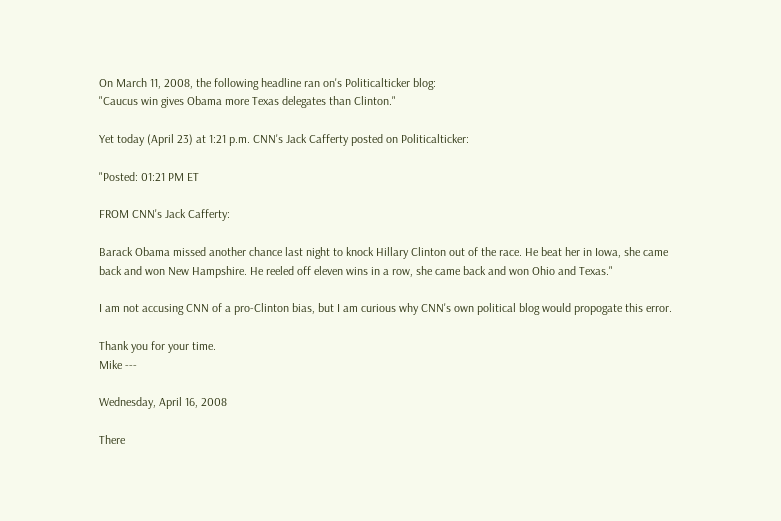On March 11, 2008, the following headline ran on's Politicalticker blog:
"Caucus win gives Obama more Texas delegates than Clinton."

Yet today (April 23) at 1:21 p.m. CNN's Jack Cafferty posted on Politicalticker:

"Posted: 01:21 PM ET

FROM CNN's Jack Cafferty:

Barack Obama missed another chance last night to knock Hillary Clinton out of the race. He beat her in Iowa, she came back and won New Hampshire. He reeled off eleven wins in a row, she came back and won Ohio and Texas."

I am not accusing CNN of a pro-Clinton bias, but I am curious why CNN's own political blog would propogate this error.

Thank you for your time.
Mike ---

Wednesday, April 16, 2008

There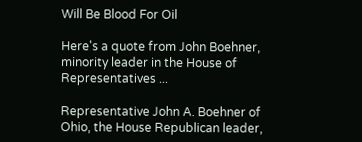Will Be Blood For Oil

Here's a quote from John Boehner, minority leader in the House of Representatives ...

Representative John A. Boehner of Ohio, the House Republican leader,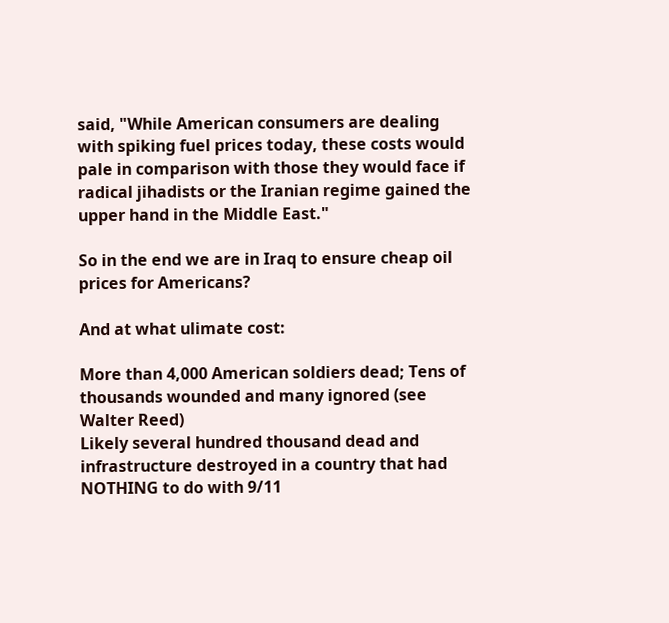said, "While American consumers are dealing with spiking fuel prices today, these costs would pale in comparison with those they would face if radical jihadists or the Iranian regime gained the upper hand in the Middle East."

So in the end we are in Iraq to ensure cheap oil prices for Americans?

And at what ulimate cost:

More than 4,000 American soldiers dead; Tens of thousands wounded and many ignored (see Walter Reed)
Likely several hundred thousand dead and infrastructure destroyed in a country that had NOTHING to do with 9/11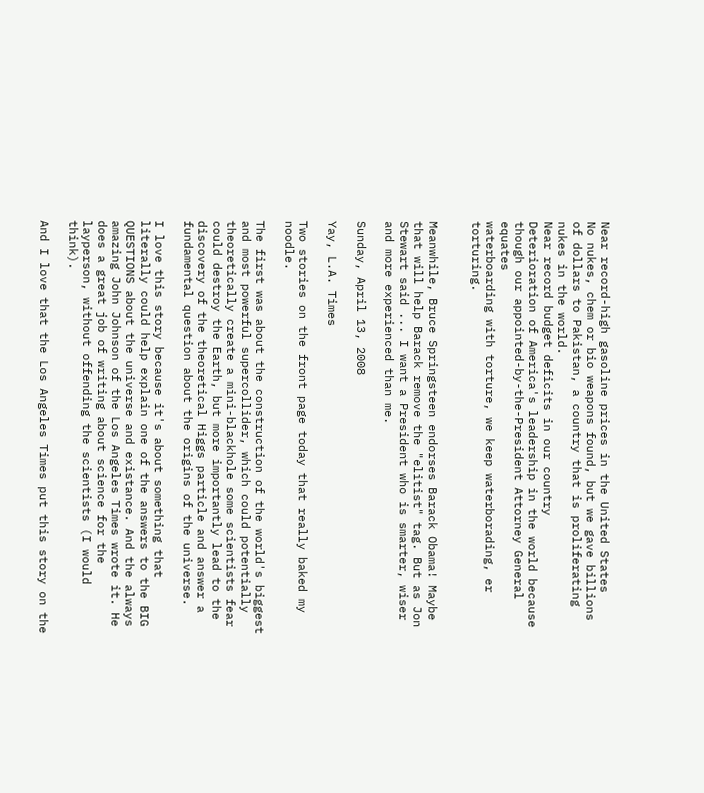Near record-high gasoline prices in the United States
No nukes, chem or bio weapons found, but we gave billions of dollars to Pakistan, a country that is proliferating nukes in the world.
Near record budget deficits in our country
Deterioration of America's leadership in the world because though our appointed-by-the-President Attorney General equates
waterboarding with torture, we keep waterborading, er torturing.


Meanwhile, Bruce Springsteen endorses Barack Obama! Maybe that will help Barack remove the "elitist" tag. But as Jon Stewart said ... I want a President who is smarter, wiser and more experienced than me.

Sunday, April 13, 2008

Yay, L.A. Times

Two stories on the front page today that really baked my noodle.

The first was about the construction of the world's biggest and most powerful supercollider, which could potentially theoretically create a mini-blackhole some scientists fear could destroy the Earth, but more importantly lead to the discovery of the theoretical Higgs particle and answer a fundamental question about the origins of the universe.

I love this story because it's about something that literally could help explain one of the answers to the BIG QUESTIONS about the universe and existance. And the always amazing John Johnson of the Los Angeles Times wrote it. He does a great job of writing about science for the layperson, without offending the scientists (I would think).

And I love that the Los Angeles Times put this story on the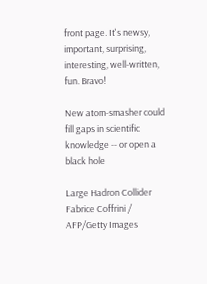front page. It's newsy, important, surprising, interesting, well-written, fun. Bravo!

New atom-smasher could fill gaps in scientific knowledge -- or open a black hole

Large Hadron Collider
Fabrice Coffrini / AFP/Getty Images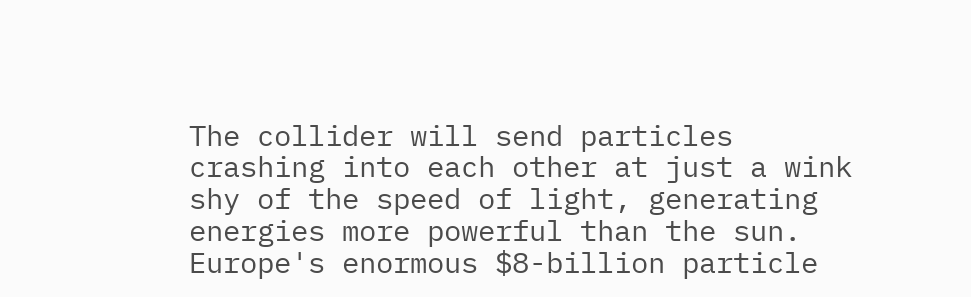The collider will send particles crashing into each other at just a wink shy of the speed of light, generating energies more powerful than the sun.
Europe's enormous $8-billion particle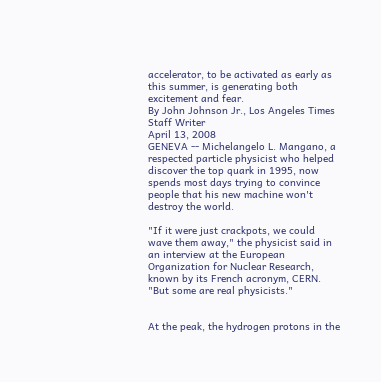accelerator, to be activated as early as this summer, is generating both excitement and fear.
By John Johnson Jr., Los Angeles Times Staff Writer
April 13, 2008
GENEVA -- Michelangelo L. Mangano, a respected particle physicist who helped discover the top quark in 1995, now spends most days trying to convince people that his new machine won't destroy the world.

"If it were just crackpots, we could wave them away," the physicist said in an interview at the European Organization for Nuclear Research, known by its French acronym, CERN. "But some are real physicists."


At the peak, the hydrogen protons in the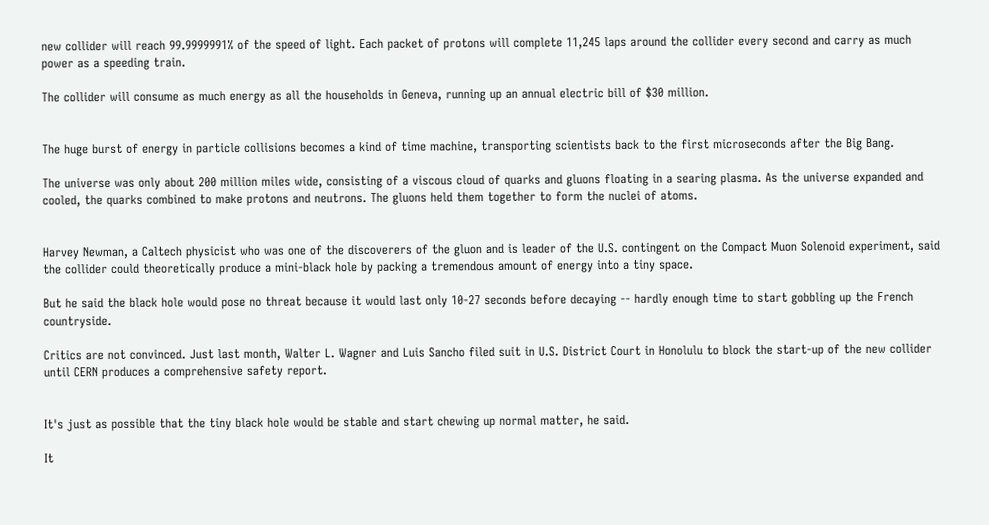new collider will reach 99.9999991% of the speed of light. Each packet of protons will complete 11,245 laps around the collider every second and carry as much power as a speeding train.

The collider will consume as much energy as all the households in Geneva, running up an annual electric bill of $30 million.


The huge burst of energy in particle collisions becomes a kind of time machine, transporting scientists back to the first microseconds after the Big Bang.

The universe was only about 200 million miles wide, consisting of a viscous cloud of quarks and gluons floating in a searing plasma. As the universe expanded and cooled, the quarks combined to make protons and neutrons. The gluons held them together to form the nuclei of atoms.


Harvey Newman, a Caltech physicist who was one of the discoverers of the gluon and is leader of the U.S. contingent on the Compact Muon Solenoid experiment, said the collider could theoretically produce a mini-black hole by packing a tremendous amount of energy into a tiny space.

But he said the black hole would pose no threat because it would last only 10-27 seconds before decaying -- hardly enough time to start gobbling up the French countryside.

Critics are not convinced. Just last month, Walter L. Wagner and Luis Sancho filed suit in U.S. District Court in Honolulu to block the start-up of the new collider until CERN produces a comprehensive safety report.


It's just as possible that the tiny black hole would be stable and start chewing up normal matter, he said.

It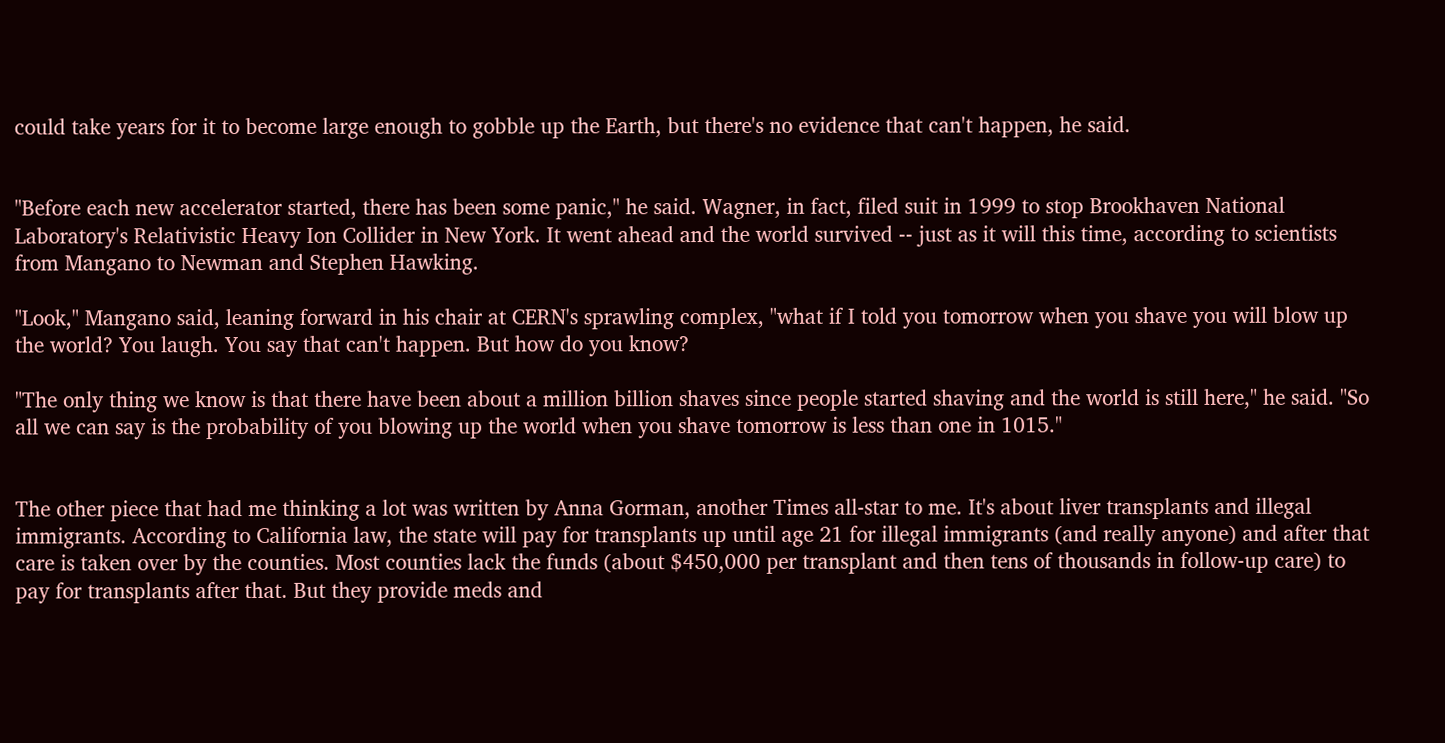could take years for it to become large enough to gobble up the Earth, but there's no evidence that can't happen, he said.


"Before each new accelerator started, there has been some panic," he said. Wagner, in fact, filed suit in 1999 to stop Brookhaven National Laboratory's Relativistic Heavy Ion Collider in New York. It went ahead and the world survived -- just as it will this time, according to scientists from Mangano to Newman and Stephen Hawking.

"Look," Mangano said, leaning forward in his chair at CERN's sprawling complex, "what if I told you tomorrow when you shave you will blow up the world? You laugh. You say that can't happen. But how do you know?

"The only thing we know is that there have been about a million billion shaves since people started shaving and the world is still here," he said. "So all we can say is the probability of you blowing up the world when you shave tomorrow is less than one in 1015."


The other piece that had me thinking a lot was written by Anna Gorman, another Times all-star to me. It's about liver transplants and illegal immigrants. According to California law, the state will pay for transplants up until age 21 for illegal immigrants (and really anyone) and after that care is taken over by the counties. Most counties lack the funds (about $450,000 per transplant and then tens of thousands in follow-up care) to pay for transplants after that. But they provide meds and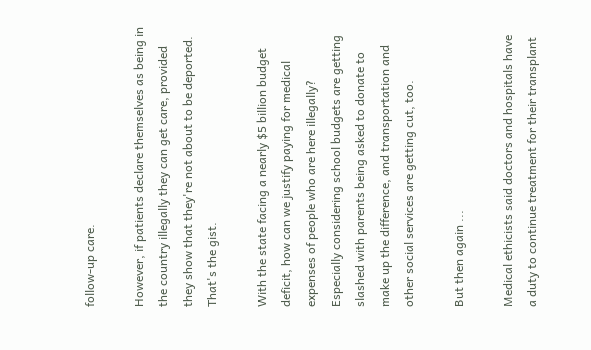follow-up care.

However, if patients declare themselves as being in the country illegally they can get care, provided they show that they're not about to be deported. That's the gist.

With the state facing a nearly $5 billion budget deficit, how can we justify paying for medical expenses of people who are here illegally? Especially considering school budgets are getting slashed with parents being asked to donate to make up the difference, and transportation and other social services are getting cut, too.

But then again ...

Medical ethicists said doctors and hospitals have a duty to continue treatment for their transplant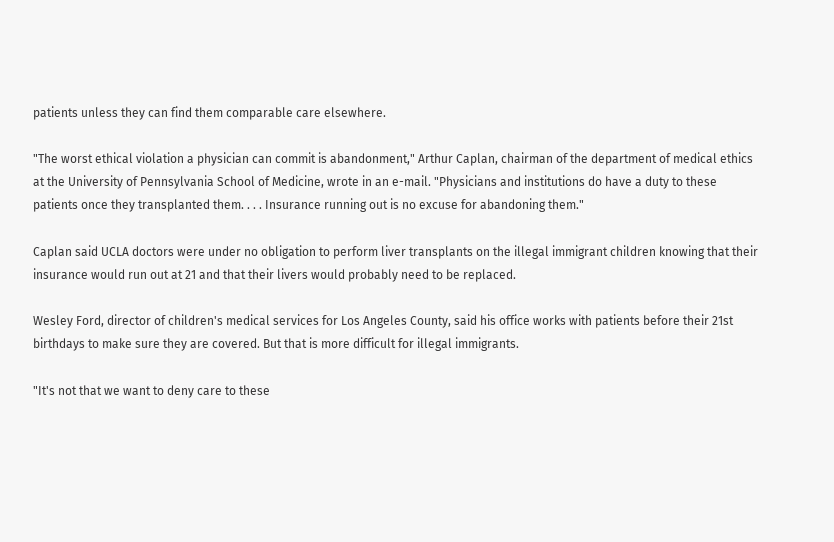patients unless they can find them comparable care elsewhere.

"The worst ethical violation a physician can commit is abandonment," Arthur Caplan, chairman of the department of medical ethics at the University of Pennsylvania School of Medicine, wrote in an e-mail. "Physicians and institutions do have a duty to these patients once they transplanted them. . . . Insurance running out is no excuse for abandoning them."

Caplan said UCLA doctors were under no obligation to perform liver transplants on the illegal immigrant children knowing that their insurance would run out at 21 and that their livers would probably need to be replaced.

Wesley Ford, director of children's medical services for Los Angeles County, said his office works with patients before their 21st birthdays to make sure they are covered. But that is more difficult for illegal immigrants.

"It's not that we want to deny care to these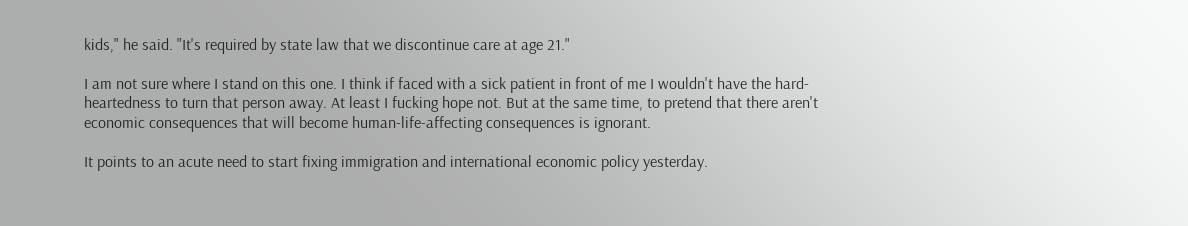kids," he said. "It's required by state law that we discontinue care at age 21."

I am not sure where I stand on this one. I think if faced with a sick patient in front of me I wouldn't have the hard-heartedness to turn that person away. At least I fucking hope not. But at the same time, to pretend that there aren't economic consequences that will become human-life-affecting consequences is ignorant.

It points to an acute need to start fixing immigration and international economic policy yesterday.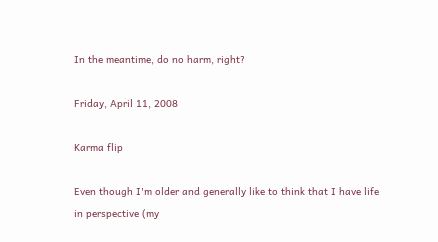In the meantime, do no harm, right?

Friday, April 11, 2008

Karma flip

Even though I'm older and generally like to think that I have life in perspective (my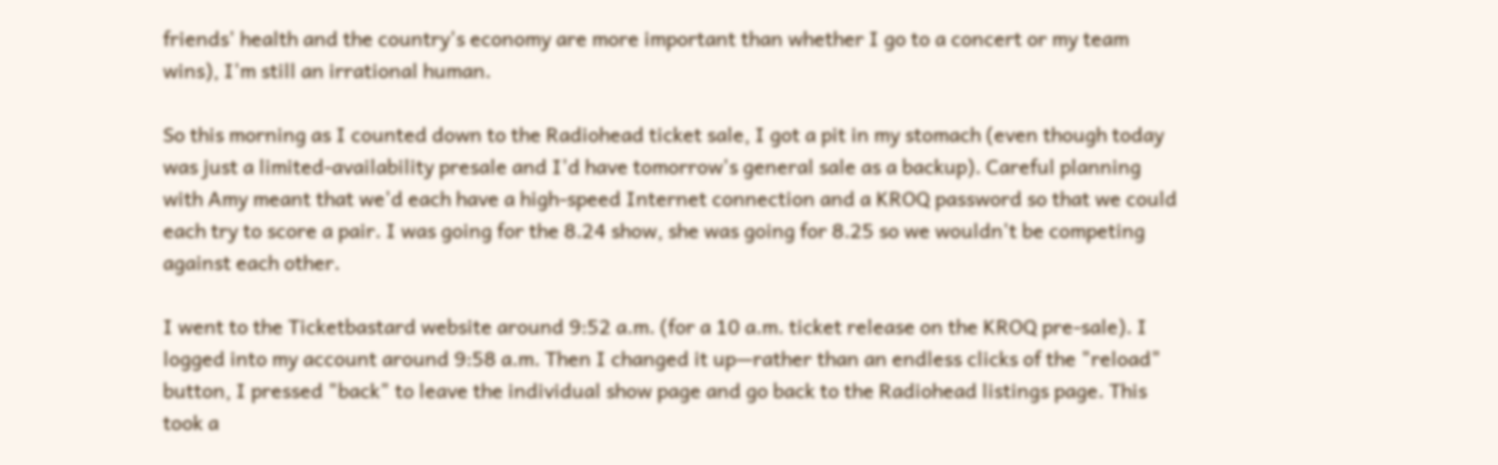friends' health and the country's economy are more important than whether I go to a concert or my team wins), I'm still an irrational human.

So this morning as I counted down to the Radiohead ticket sale, I got a pit in my stomach (even though today was just a limited-availability presale and I'd have tomorrow's general sale as a backup). Careful planning with Amy meant that we'd each have a high-speed Internet connection and a KROQ password so that we could each try to score a pair. I was going for the 8.24 show, she was going for 8.25 so we wouldn't be competing against each other.

I went to the Ticketbastard website around 9:52 a.m. (for a 10 a.m. ticket release on the KROQ pre-sale). I logged into my account around 9:58 a.m. Then I changed it up—rather than an endless clicks of the "reload" button, I pressed "back" to leave the individual show page and go back to the Radiohead listings page. This took a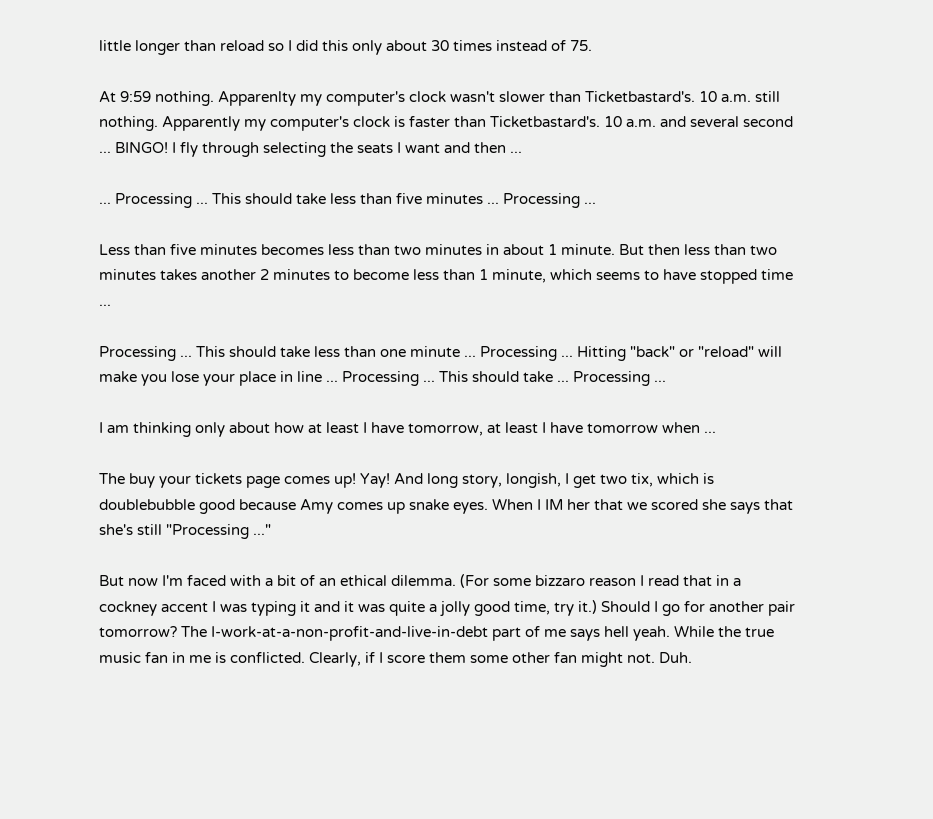little longer than reload so I did this only about 30 times instead of 75.

At 9:59 nothing. Apparenlty my computer's clock wasn't slower than Ticketbastard's. 10 a.m. still nothing. Apparently my computer's clock is faster than Ticketbastard's. 10 a.m. and several second ... BINGO! I fly through selecting the seats I want and then ...

... Processing ... This should take less than five minutes ... Processing ...

Less than five minutes becomes less than two minutes in about 1 minute. But then less than two minutes takes another 2 minutes to become less than 1 minute, which seems to have stopped time ...

Processing ... This should take less than one minute ... Processing ... Hitting "back" or "reload" will make you lose your place in line ... Processing ... This should take ... Processing ...

I am thinking only about how at least I have tomorrow, at least I have tomorrow when ...

The buy your tickets page comes up! Yay! And long story, longish, I get two tix, which is doublebubble good because Amy comes up snake eyes. When I IM her that we scored she says that she's still "Processing ..."

But now I'm faced with a bit of an ethical dilemma. (For some bizzaro reason I read that in a cockney accent I was typing it and it was quite a jolly good time, try it.) Should I go for another pair tomorrow? The I-work-at-a-non-profit-and-live-in-debt part of me says hell yeah. While the true music fan in me is conflicted. Clearly, if I score them some other fan might not. Duh.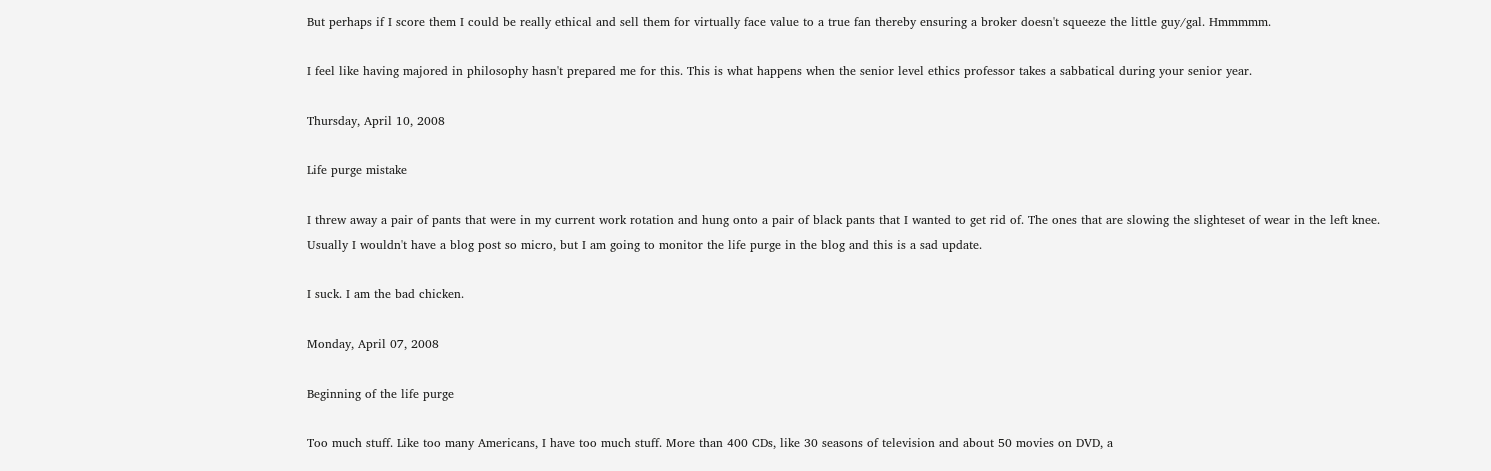But perhaps if I score them I could be really ethical and sell them for virtually face value to a true fan thereby ensuring a broker doesn't squeeze the little guy/gal. Hmmmmm.

I feel like having majored in philosophy hasn't prepared me for this. This is what happens when the senior level ethics professor takes a sabbatical during your senior year.

Thursday, April 10, 2008

Life purge mistake

I threw away a pair of pants that were in my current work rotation and hung onto a pair of black pants that I wanted to get rid of. The ones that are slowing the slighteset of wear in the left knee. Usually I wouldn't have a blog post so micro, but I am going to monitor the life purge in the blog and this is a sad update.

I suck. I am the bad chicken.

Monday, April 07, 2008

Beginning of the life purge

Too much stuff. Like too many Americans, I have too much stuff. More than 400 CDs, like 30 seasons of television and about 50 movies on DVD, a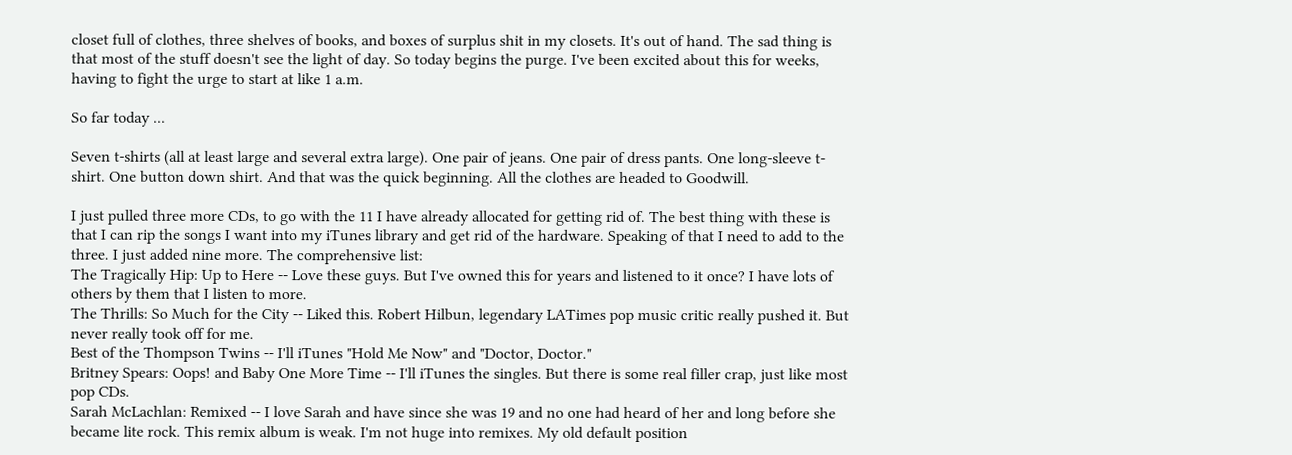closet full of clothes, three shelves of books, and boxes of surplus shit in my closets. It's out of hand. The sad thing is that most of the stuff doesn't see the light of day. So today begins the purge. I've been excited about this for weeks, having to fight the urge to start at like 1 a.m.

So far today ...

Seven t-shirts (all at least large and several extra large). One pair of jeans. One pair of dress pants. One long-sleeve t-shirt. One button down shirt. And that was the quick beginning. All the clothes are headed to Goodwill.

I just pulled three more CDs, to go with the 11 I have already allocated for getting rid of. The best thing with these is that I can rip the songs I want into my iTunes library and get rid of the hardware. Speaking of that I need to add to the three. I just added nine more. The comprehensive list:
The Tragically Hip: Up to Here -- Love these guys. But I've owned this for years and listened to it once? I have lots of others by them that I listen to more.
The Thrills: So Much for the City -- Liked this. Robert Hilbun, legendary LATimes pop music critic really pushed it. But never really took off for me.
Best of the Thompson Twins -- I'll iTunes "Hold Me Now" and "Doctor, Doctor."
Britney Spears: Oops! and Baby One More Time -- I'll iTunes the singles. But there is some real filler crap, just like most pop CDs.
Sarah McLachlan: Remixed -- I love Sarah and have since she was 19 and no one had heard of her and long before she became lite rock. This remix album is weak. I'm not huge into remixes. My old default position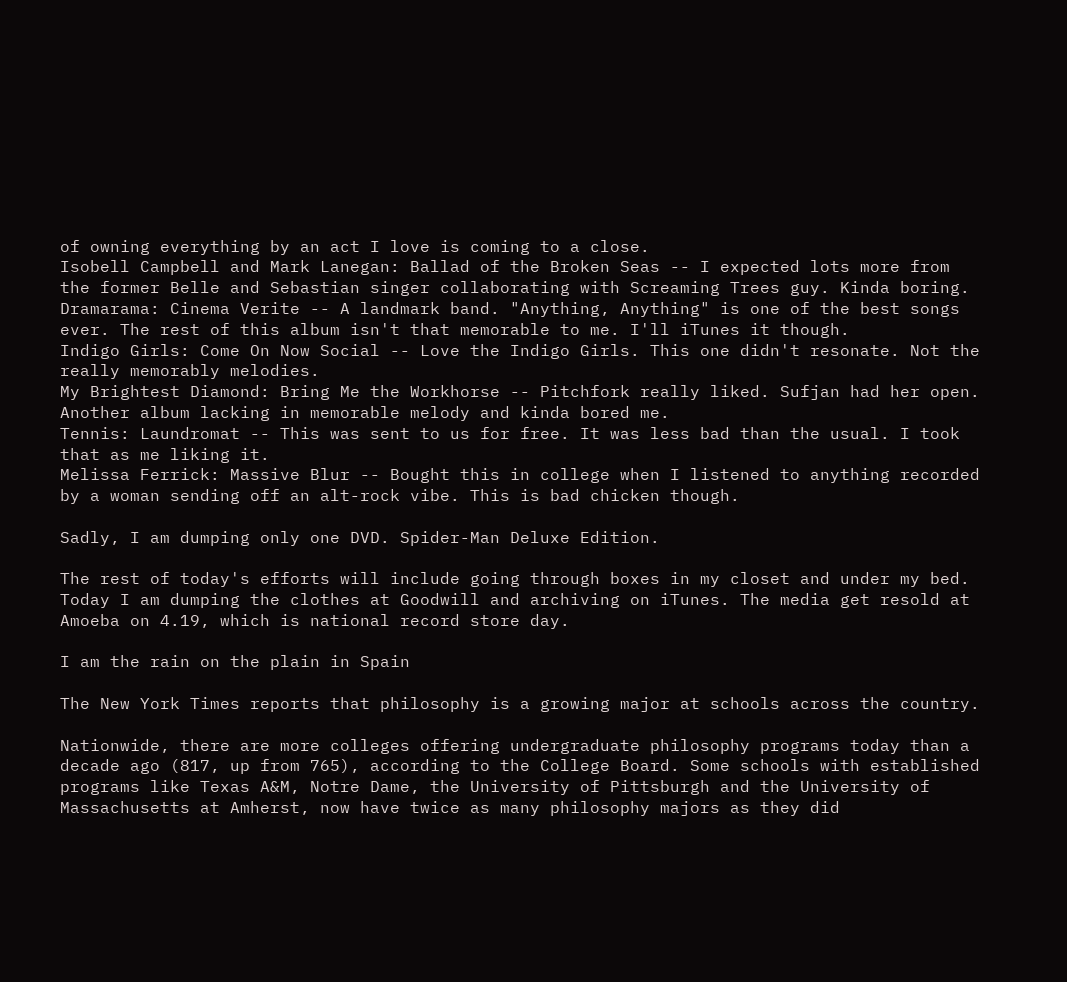of owning everything by an act I love is coming to a close.
Isobell Campbell and Mark Lanegan: Ballad of the Broken Seas -- I expected lots more from the former Belle and Sebastian singer collaborating with Screaming Trees guy. Kinda boring.
Dramarama: Cinema Verite -- A landmark band. "Anything, Anything" is one of the best songs ever. The rest of this album isn't that memorable to me. I'll iTunes it though.
Indigo Girls: Come On Now Social -- Love the Indigo Girls. This one didn't resonate. Not the really memorably melodies.
My Brightest Diamond: Bring Me the Workhorse -- Pitchfork really liked. Sufjan had her open. Another album lacking in memorable melody and kinda bored me.
Tennis: Laundromat -- This was sent to us for free. It was less bad than the usual. I took that as me liking it.
Melissa Ferrick: Massive Blur -- Bought this in college when I listened to anything recorded by a woman sending off an alt-rock vibe. This is bad chicken though.

Sadly, I am dumping only one DVD. Spider-Man Deluxe Edition.

The rest of today's efforts will include going through boxes in my closet and under my bed. Today I am dumping the clothes at Goodwill and archiving on iTunes. The media get resold at Amoeba on 4.19, which is national record store day.

I am the rain on the plain in Spain

The New York Times reports that philosophy is a growing major at schools across the country.

Nationwide, there are more colleges offering undergraduate philosophy programs today than a decade ago (817, up from 765), according to the College Board. Some schools with established programs like Texas A&M, Notre Dame, the University of Pittsburgh and the University of Massachusetts at Amherst, now have twice as many philosophy majors as they did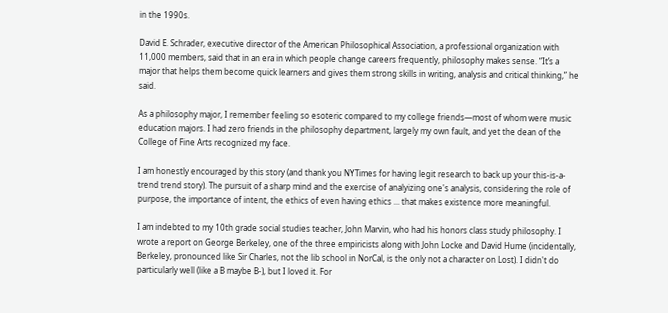in the 1990s.

David E. Schrader, executive director of the American Philosophical Association, a professional organization with 11,000 members, said that in an era in which people change careers frequently, philosophy makes sense. “It’s a major that helps them become quick learners and gives them strong skills in writing, analysis and critical thinking,” he said.

As a philosophy major, I remember feeling so esoteric compared to my college friends—most of whom were music education majors. I had zero friends in the philosophy department, largely my own fault, and yet the dean of the College of Fine Arts recognized my face.

I am honestly encouraged by this story (and thank you NYTimes for having legit research to back up your this-is-a-trend trend story). The pursuit of a sharp mind and the exercise of analyizing one's analysis, considering the role of purpose, the importance of intent, the ethics of even having ethics ... that makes existence more meaningful.

I am indebted to my 10th grade social studies teacher, John Marvin, who had his honors class study philosophy. I wrote a report on George Berkeley, one of the three empiricists along with John Locke and David Hume (incidentally, Berkeley, pronounced like Sir Charles, not the lib school in NorCal, is the only not a character on Lost). I didn't do particularly well (like a B maybe B-), but I loved it. For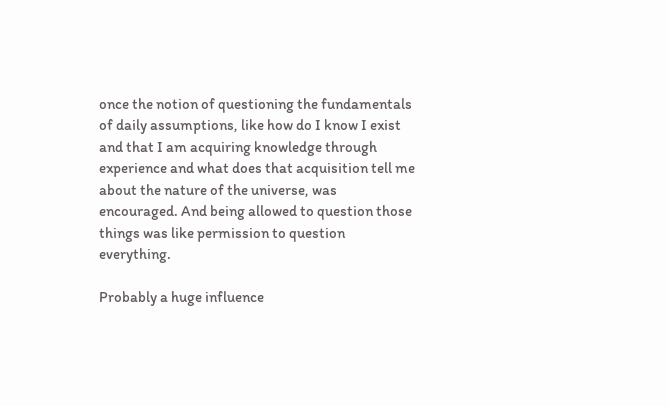once the notion of questioning the fundamentals of daily assumptions, like how do I know I exist and that I am acquiring knowledge through experience and what does that acquisition tell me about the nature of the universe, was encouraged. And being allowed to question those things was like permission to question everything.

Probably a huge influence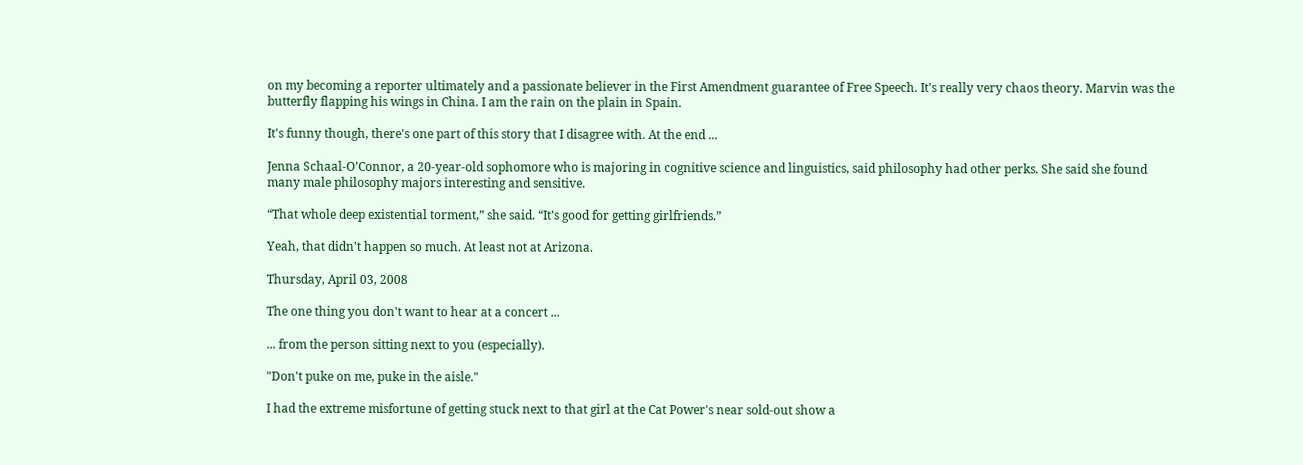on my becoming a reporter ultimately and a passionate believer in the First Amendment guarantee of Free Speech. It's really very chaos theory. Marvin was the butterfly flapping his wings in China. I am the rain on the plain in Spain.

It's funny though, there's one part of this story that I disagree with. At the end ...

Jenna Schaal-O’Connor, a 20-year-old sophomore who is majoring in cognitive science and linguistics, said philosophy had other perks. She said she found many male philosophy majors interesting and sensitive.

“That whole deep existential torment,” she said. “It’s good for getting girlfriends.”

Yeah, that didn't happen so much. At least not at Arizona.

Thursday, April 03, 2008

The one thing you don't want to hear at a concert ...

... from the person sitting next to you (especially).

"Don't puke on me, puke in the aisle."

I had the extreme misfortune of getting stuck next to that girl at the Cat Power's near sold-out show a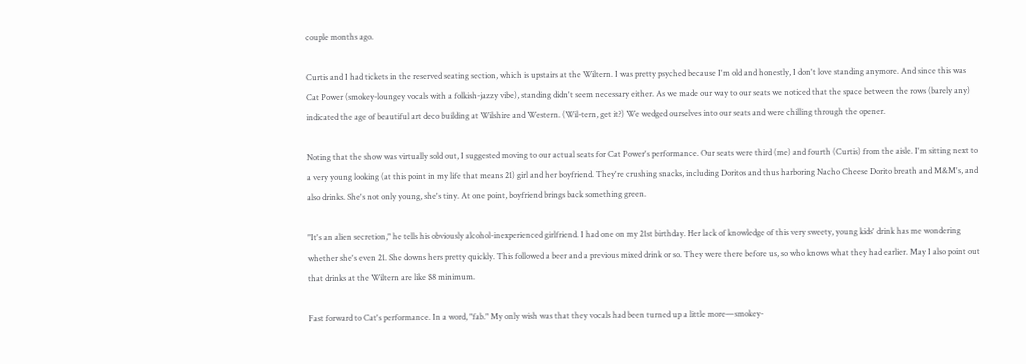couple months ago.

Curtis and I had tickets in the reserved seating section, which is upstairs at the Wiltern. I was pretty psyched because I'm old and honestly, I don't love standing anymore. And since this was Cat Power (smokey-loungey vocals with a folkish-jazzy vibe), standing didn't seem necessary either. As we made our way to our seats we noticed that the space between the rows (barely any) indicated the age of beautiful art deco building at Wilshire and Western. (Wil-tern, get it?) We wedged ourselves into our seats and were chilling through the opener.

Noting that the show was virtually sold out, I suggested moving to our actual seats for Cat Power's performance. Our seats were third (me) and fourth (Curtis) from the aisle. I'm sitting next to a very young looking (at this point in my life that means 21) girl and her boyfriend. They're crushing snacks, including Doritos and thus harboring Nacho Cheese Dorito breath and M&M's, and also drinks. She's not only young, she's tiny. At one point, boyfriend brings back something green.

"It's an alien secretion," he tells his obviously alcohol-inexperienced girlfriend. I had one on my 21st birthday. Her lack of knowledge of this very sweety, young kids' drink has me wondering whether she's even 21. She downs hers pretty quickly. This followed a beer and a previous mixed drink or so. They were there before us, so who knows what they had earlier. May I also point out that drinks at the Wiltern are like $8 minimum.

Fast forward to Cat's performance. In a word, "fab." My only wish was that they vocals had been turned up a little more—smokey-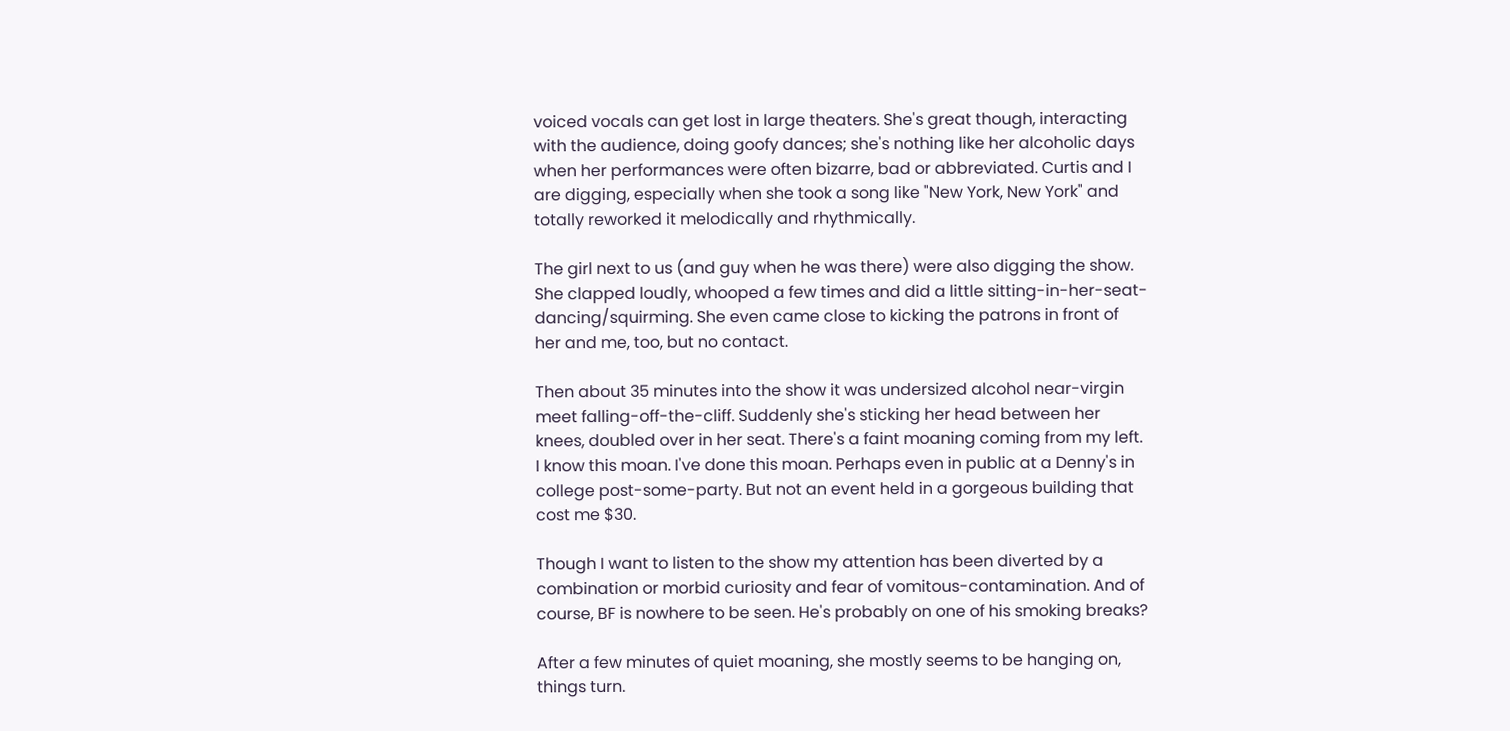voiced vocals can get lost in large theaters. She's great though, interacting with the audience, doing goofy dances; she's nothing like her alcoholic days when her performances were often bizarre, bad or abbreviated. Curtis and I are digging, especially when she took a song like "New York, New York" and totally reworked it melodically and rhythmically.

The girl next to us (and guy when he was there) were also digging the show. She clapped loudly, whooped a few times and did a little sitting-in-her-seat-dancing/squirming. She even came close to kicking the patrons in front of her and me, too, but no contact.

Then about 35 minutes into the show it was undersized alcohol near-virgin meet falling-off-the-cliff. Suddenly she's sticking her head between her knees, doubled over in her seat. There's a faint moaning coming from my left. I know this moan. I've done this moan. Perhaps even in public at a Denny's in college post-some-party. But not an event held in a gorgeous building that cost me $30.

Though I want to listen to the show my attention has been diverted by a combination or morbid curiosity and fear of vomitous-contamination. And of course, BF is nowhere to be seen. He's probably on one of his smoking breaks?

After a few minutes of quiet moaning, she mostly seems to be hanging on, things turn.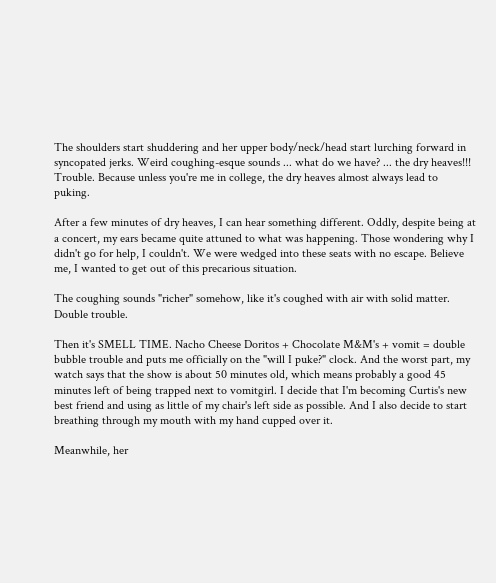The shoulders start shuddering and her upper body/neck/head start lurching forward in syncopated jerks. Weird coughing-esque sounds ... what do we have? ... the dry heaves!!! Trouble. Because unless you're me in college, the dry heaves almost always lead to puking.

After a few minutes of dry heaves, I can hear something different. Oddly, despite being at a concert, my ears became quite attuned to what was happening. Those wondering why I didn't go for help, I couldn't. We were wedged into these seats with no escape. Believe me, I wanted to get out of this precarious situation.

The coughing sounds "richer" somehow, like it's coughed with air with solid matter. Double trouble.

Then it's SMELL TIME. Nacho Cheese Doritos + Chocolate M&M's + vomit = double bubble trouble and puts me officially on the "will I puke?" clock. And the worst part, my watch says that the show is about 50 minutes old, which means probably a good 45 minutes left of being trapped next to vomitgirl. I decide that I'm becoming Curtis's new best friend and using as little of my chair's left side as possible. And I also decide to start breathing through my mouth with my hand cupped over it.

Meanwhile, her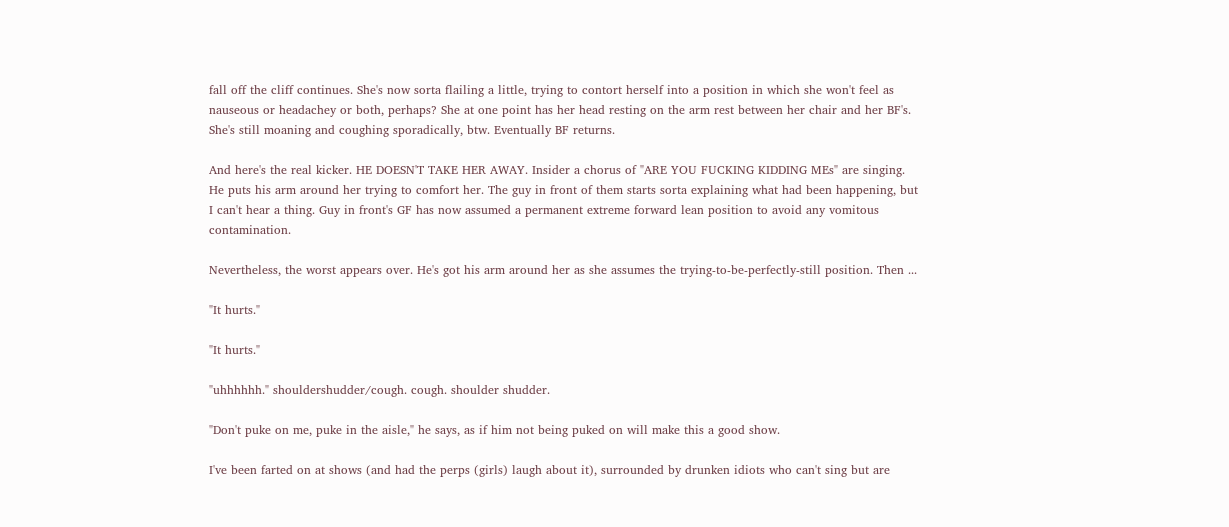fall off the cliff continues. She's now sorta flailing a little, trying to contort herself into a position in which she won't feel as nauseous or headachey or both, perhaps? She at one point has her head resting on the arm rest between her chair and her BF's. She's still moaning and coughing sporadically, btw. Eventually BF returns.

And here's the real kicker. HE DOESN'T TAKE HER AWAY. Insider a chorus of "ARE YOU FUCKING KIDDING MEs" are singing. He puts his arm around her trying to comfort her. The guy in front of them starts sorta explaining what had been happening, but I can't hear a thing. Guy in front's GF has now assumed a permanent extreme forward lean position to avoid any vomitous contamination.

Nevertheless, the worst appears over. He's got his arm around her as she assumes the trying-to-be-perfectly-still position. Then ...

"It hurts."

"It hurts."

"uhhhhhh." shouldershudder/cough. cough. shoulder shudder.

"Don't puke on me, puke in the aisle," he says, as if him not being puked on will make this a good show.

I've been farted on at shows (and had the perps (girls) laugh about it), surrounded by drunken idiots who can't sing but are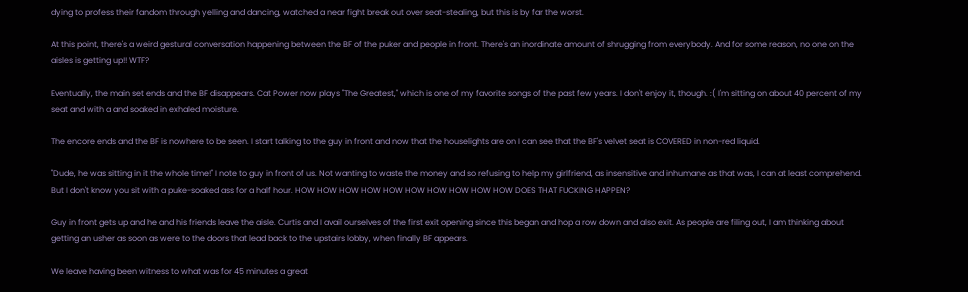dying to profess their fandom through yelling and dancing, watched a near fight break out over seat-stealing, but this is by far the worst.

At this point, there's a weird gestural conversation happening between the BF of the puker and people in front. There's an inordinate amount of shrugging from everybody. And for some reason, no one on the aisles is getting up!! WTF?

Eventually, the main set ends and the BF disappears. Cat Power now plays "The Greatest," which is one of my favorite songs of the past few years. I don't enjoy it, though. :( I'm sitting on about 40 percent of my seat and with a and soaked in exhaled moisture.

The encore ends and the BF is nowhere to be seen. I start talking to the guy in front and now that the houselights are on I can see that the BF's velvet seat is COVERED in non-red liquid.

"Dude, he was sitting in it the whole time!" I note to guy in front of us. Not wanting to waste the money and so refusing to help my girlfriend, as insensitive and inhumane as that was, I can at least comprehend. But I don't know you sit with a puke-soaked ass for a half hour. HOW HOW HOW HOW HOW HOW HOW HOW HOW HOW DOES THAT FUCKING HAPPEN?

Guy in front gets up and he and his friends leave the aisle. Curtis and I avail ourselves of the first exit opening since this began and hop a row down and also exit. As people are filing out, I am thinking about getting an usher as soon as were to the doors that lead back to the upstairs lobby, when finally BF appears.

We leave having been witness to what was for 45 minutes a great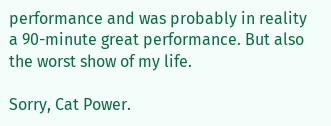performance and was probably in reality a 90-minute great performance. But also the worst show of my life.

Sorry, Cat Power.